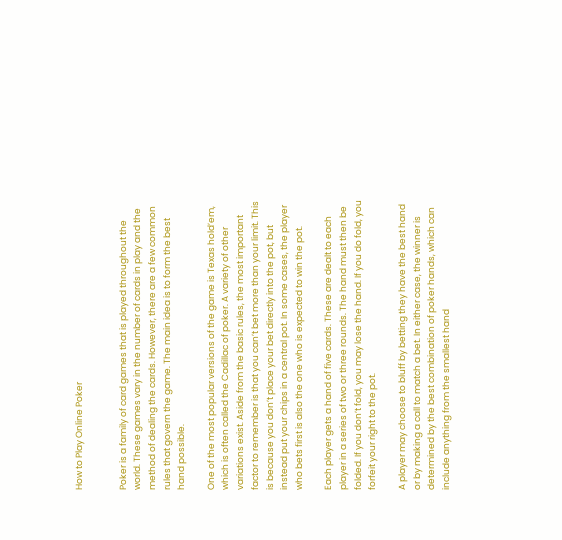How to Play Online Poker


Poker is a family of card games that is played throughout the world. These games vary in the number of cards in play and the method of dealing the cards. However, there are a few common rules that govern the game. The main idea is to form the best hand possible.

One of the most popular versions of the game is Texas hold’em, which is often called the Cadillac of poker. A variety of other variations exist. Aside from the basic rules, the most important factor to remember is that you can’t bet more than your limit. This is because you don’t place your bet directly into the pot, but instead put your chips in a central pot. In some cases, the player who bets first is also the one who is expected to win the pot.

Each player gets a hand of five cards. These are dealt to each player in a series of two or three rounds. The hand must then be folded. If you don’t fold, you may lose the hand. If you do fold, you forfeit your right to the pot.

A player may choose to bluff by betting they have the best hand or by making a call to match a bet. In either case, the winner is determined by the best combination of poker hands, which can include anything from the smallest hand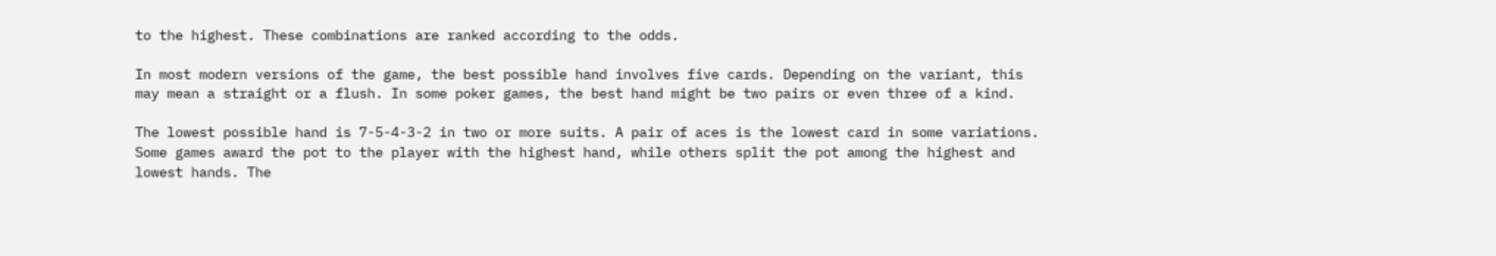to the highest. These combinations are ranked according to the odds.

In most modern versions of the game, the best possible hand involves five cards. Depending on the variant, this may mean a straight or a flush. In some poker games, the best hand might be two pairs or even three of a kind.

The lowest possible hand is 7-5-4-3-2 in two or more suits. A pair of aces is the lowest card in some variations. Some games award the pot to the player with the highest hand, while others split the pot among the highest and lowest hands. The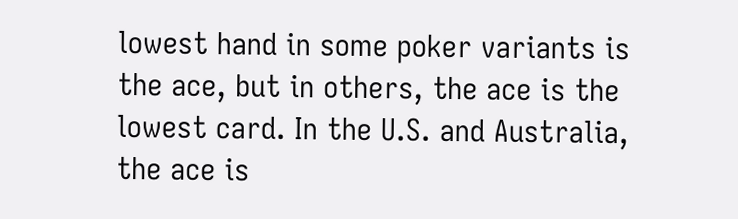lowest hand in some poker variants is the ace, but in others, the ace is the lowest card. In the U.S. and Australia, the ace is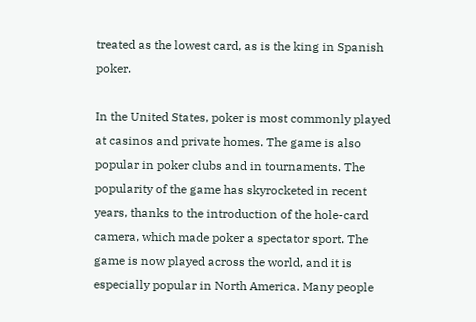treated as the lowest card, as is the king in Spanish poker.

In the United States, poker is most commonly played at casinos and private homes. The game is also popular in poker clubs and in tournaments. The popularity of the game has skyrocketed in recent years, thanks to the introduction of the hole-card camera, which made poker a spectator sport. The game is now played across the world, and it is especially popular in North America. Many people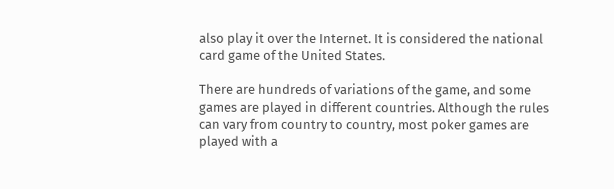also play it over the Internet. It is considered the national card game of the United States.

There are hundreds of variations of the game, and some games are played in different countries. Although the rules can vary from country to country, most poker games are played with a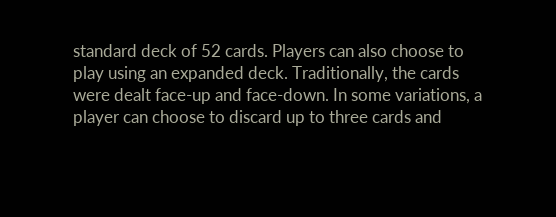standard deck of 52 cards. Players can also choose to play using an expanded deck. Traditionally, the cards were dealt face-up and face-down. In some variations, a player can choose to discard up to three cards and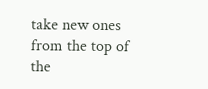take new ones from the top of the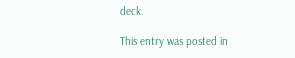deck.

This entry was posted in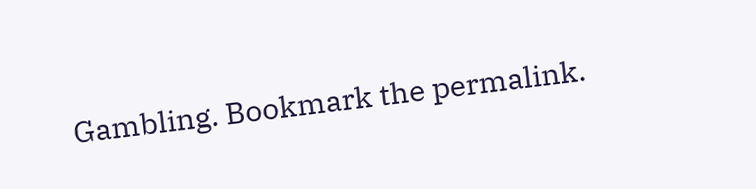Gambling. Bookmark the permalink.